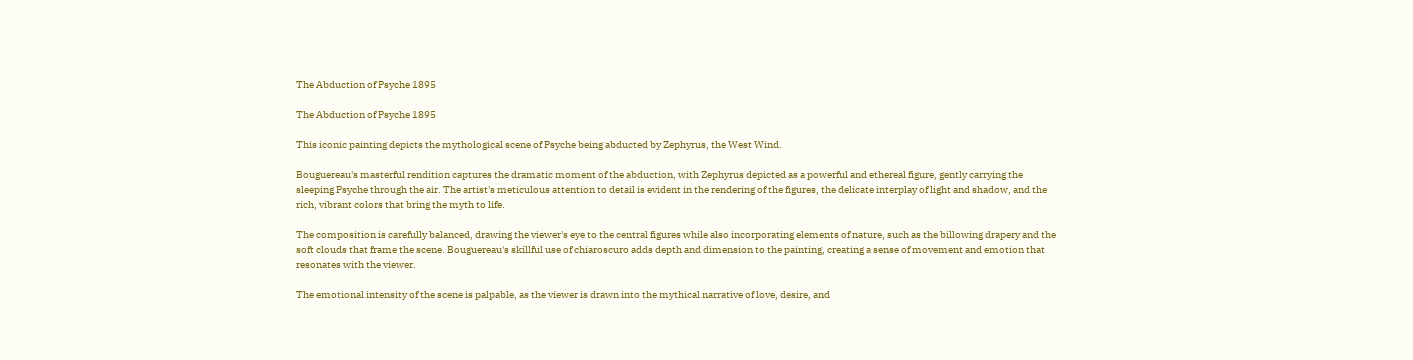The Abduction of Psyche 1895

The Abduction of Psyche 1895

This iconic painting depicts the mythological scene of Psyche being abducted by Zephyrus, the West Wind.

Bouguereau's masterful rendition captures the dramatic moment of the abduction, with Zephyrus depicted as a powerful and ethereal figure, gently carrying the sleeping Psyche through the air. The artist's meticulous attention to detail is evident in the rendering of the figures, the delicate interplay of light and shadow, and the rich, vibrant colors that bring the myth to life.

The composition is carefully balanced, drawing the viewer's eye to the central figures while also incorporating elements of nature, such as the billowing drapery and the soft clouds that frame the scene. Bouguereau's skillful use of chiaroscuro adds depth and dimension to the painting, creating a sense of movement and emotion that resonates with the viewer.

The emotional intensity of the scene is palpable, as the viewer is drawn into the mythical narrative of love, desire, and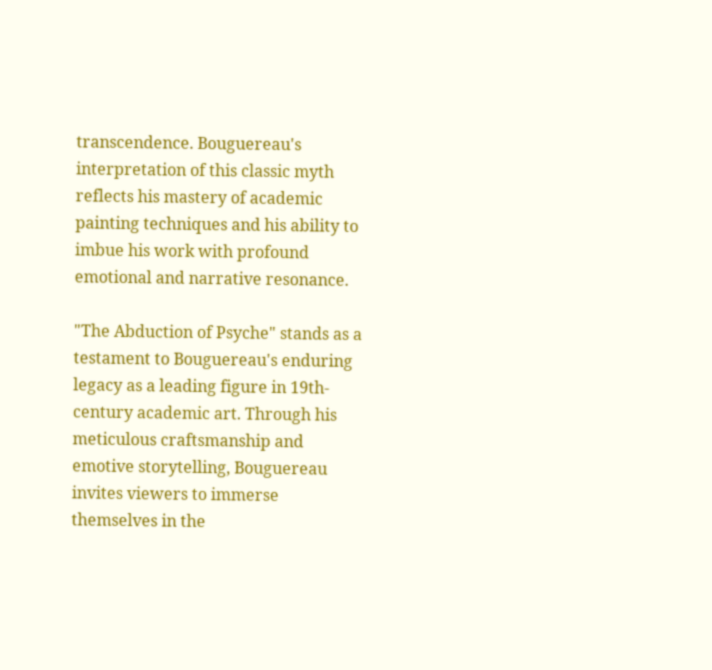transcendence. Bouguereau's interpretation of this classic myth reflects his mastery of academic painting techniques and his ability to imbue his work with profound emotional and narrative resonance.

"The Abduction of Psyche" stands as a testament to Bouguereau's enduring legacy as a leading figure in 19th-century academic art. Through his meticulous craftsmanship and emotive storytelling, Bouguereau invites viewers to immerse themselves in the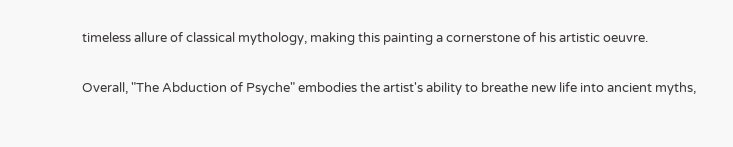timeless allure of classical mythology, making this painting a cornerstone of his artistic oeuvre.

Overall, "The Abduction of Psyche" embodies the artist's ability to breathe new life into ancient myths,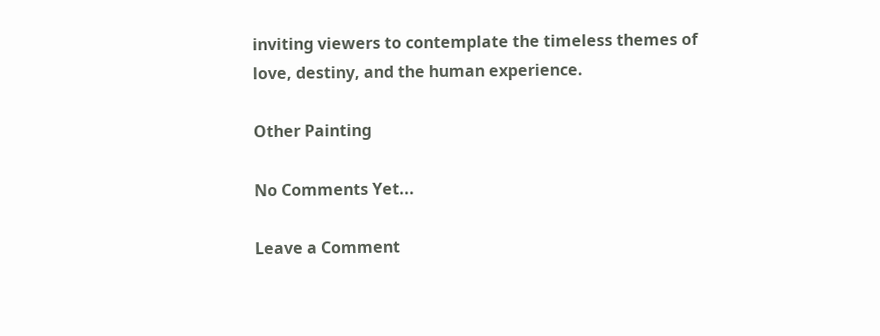inviting viewers to contemplate the timeless themes of love, destiny, and the human experience.

Other Painting

No Comments Yet...

Leave a Comment